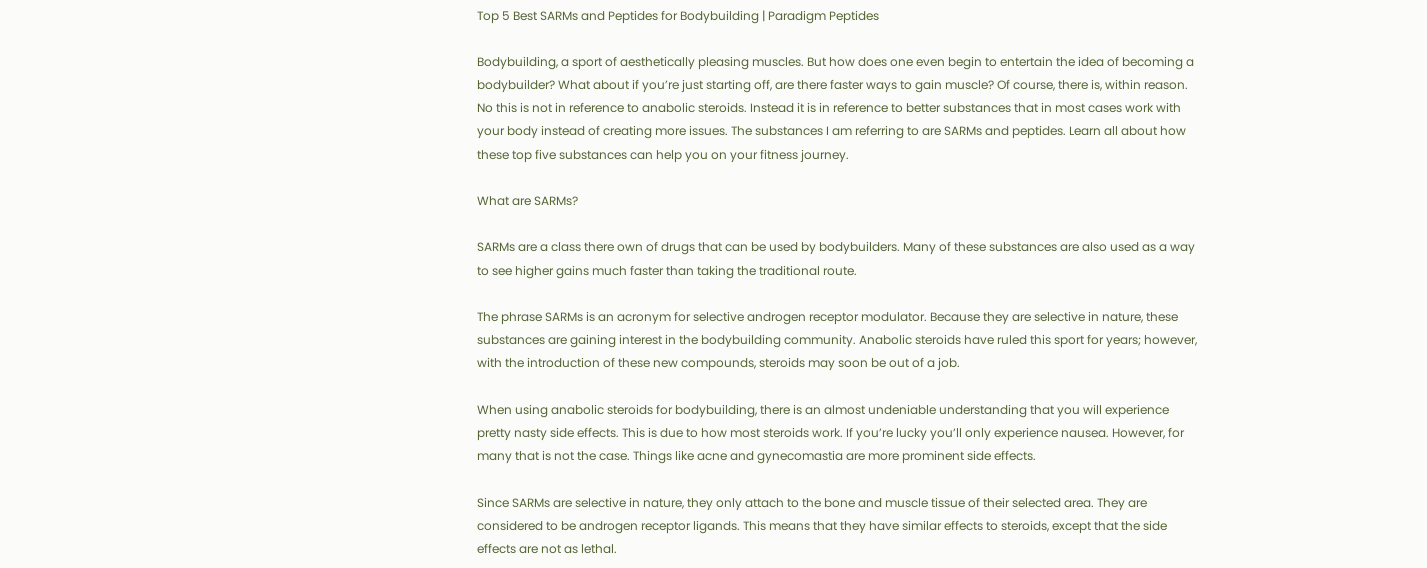Top 5 Best SARMs and Peptides for Bodybuilding | Paradigm Peptides

Bodybuilding, a sport of aesthetically pleasing muscles. But how does one even begin to entertain the idea of becoming a bodybuilder? What about if you’re just starting off, are there faster ways to gain muscle? Of course, there is, within reason. No this is not in reference to anabolic steroids. Instead it is in reference to better substances that in most cases work with your body instead of creating more issues. The substances I am referring to are SARMs and peptides. Learn all about how these top five substances can help you on your fitness journey.

What are SARMs?

SARMs are a class there own of drugs that can be used by bodybuilders. Many of these substances are also used as a way to see higher gains much faster than taking the traditional route.

The phrase SARMs is an acronym for selective androgen receptor modulator. Because they are selective in nature, these substances are gaining interest in the bodybuilding community. Anabolic steroids have ruled this sport for years; however, with the introduction of these new compounds, steroids may soon be out of a job.

When using anabolic steroids for bodybuilding, there is an almost undeniable understanding that you will experience pretty nasty side effects. This is due to how most steroids work. If you’re lucky you’ll only experience nausea. However, for many that is not the case. Things like acne and gynecomastia are more prominent side effects.

Since SARMs are selective in nature, they only attach to the bone and muscle tissue of their selected area. They are considered to be androgen receptor ligands. This means that they have similar effects to steroids, except that the side effects are not as lethal.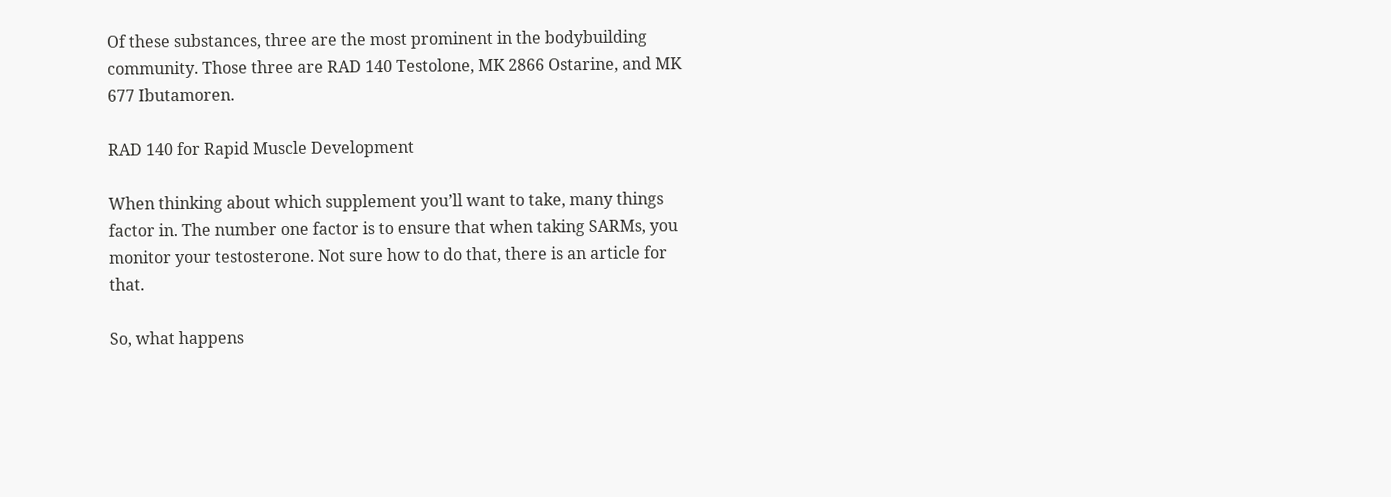Of these substances, three are the most prominent in the bodybuilding community. Those three are RAD 140 Testolone, MK 2866 Ostarine, and MK 677 Ibutamoren.

RAD 140 for Rapid Muscle Development

When thinking about which supplement you’ll want to take, many things factor in. The number one factor is to ensure that when taking SARMs, you monitor your testosterone. Not sure how to do that, there is an article for that.

So, what happens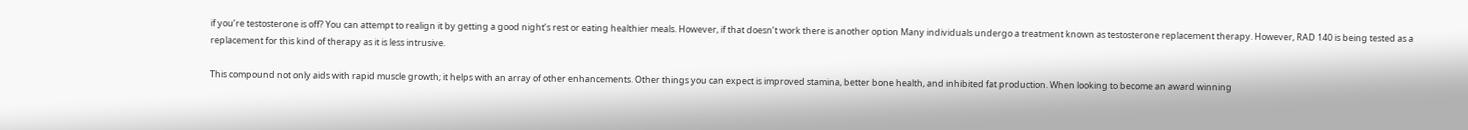if you’re testosterone is off? You can attempt to realign it by getting a good night’s rest or eating healthier meals. However, if that doesn’t work there is another option Many individuals undergo a treatment known as testosterone replacement therapy. However, RAD 140 is being tested as a replacement for this kind of therapy as it is less intrusive.

This compound not only aids with rapid muscle growth; it helps with an array of other enhancements. Other things you can expect is improved stamina, better bone health, and inhibited fat production. When looking to become an award winning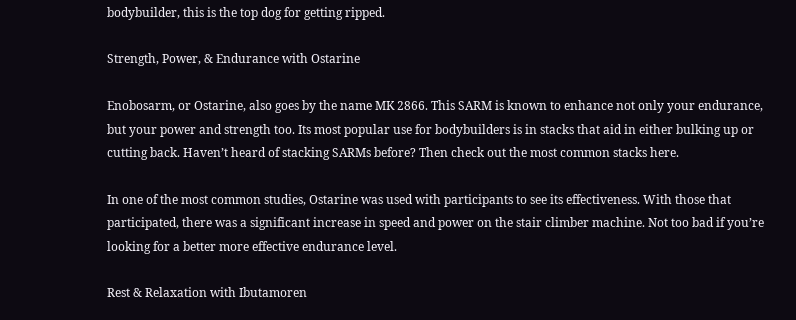bodybuilder, this is the top dog for getting ripped.

Strength, Power, & Endurance with Ostarine

Enobosarm, or Ostarine, also goes by the name MK 2866. This SARM is known to enhance not only your endurance, but your power and strength too. Its most popular use for bodybuilders is in stacks that aid in either bulking up or cutting back. Haven’t heard of stacking SARMs before? Then check out the most common stacks here.

In one of the most common studies, Ostarine was used with participants to see its effectiveness. With those that participated, there was a significant increase in speed and power on the stair climber machine. Not too bad if you’re looking for a better more effective endurance level.

Rest & Relaxation with Ibutamoren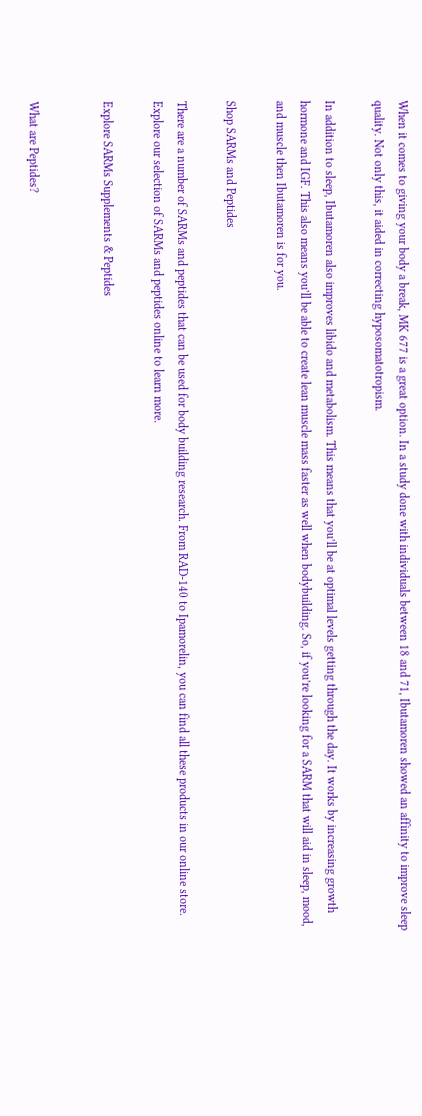When it comes to giving your body a break, MK 677 is a great option. In a study done with individuals between 18 and 71, Ibutamoren showed an affinity to improve sleep quality. Not only this, it aided in correcting hyposomatotropism.

In addition to sleep, Ibutamoren also improves libido and metabolism. This means that you’ll be at optimal levels getting through the day. It works by increasing growth hormone and IGF. This also means you’ll be able to create lean muscle mass faster as well when bodybuilding. So, if you’re looking for a SARM that will aid in sleep, mood, and muscle then Ibutamoren is for you.

Shop SARMs and Peptides

There are a number of SARMs and peptides that can be used for body building research. From RAD-140 to Ipamorelin, you can find all these products in our online store. Explore our selection of SARMs and peptides online to learn more.

Explore SARMs Supplements & Peptides


What are Peptides?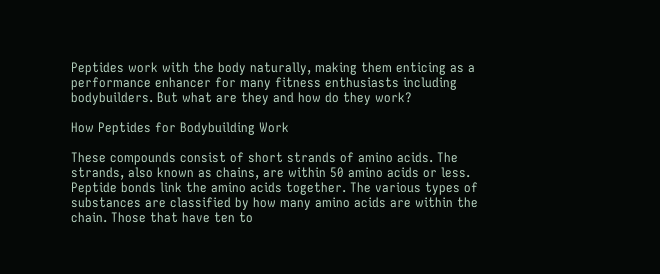Peptides work with the body naturally, making them enticing as a performance enhancer for many fitness enthusiasts including bodybuilders. But what are they and how do they work?

How Peptides for Bodybuilding Work

These compounds consist of short strands of amino acids. The strands, also known as chains, are within 50 amino acids or less. Peptide bonds link the amino acids together. The various types of substances are classified by how many amino acids are within the chain. Those that have ten to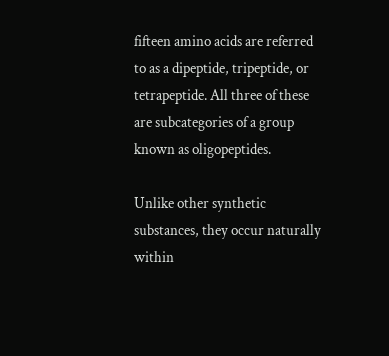fifteen amino acids are referred to as a dipeptide, tripeptide, or tetrapeptide. All three of these are subcategories of a group known as oligopeptides.

Unlike other synthetic substances, they occur naturally within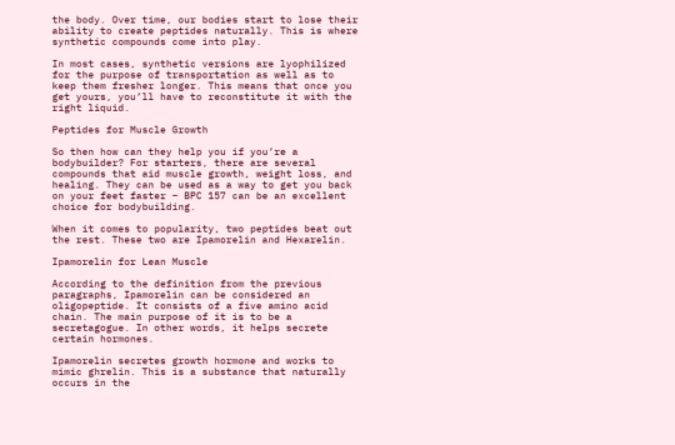the body. Over time, our bodies start to lose their ability to create peptides naturally. This is where synthetic compounds come into play.

In most cases, synthetic versions are lyophilized for the purpose of transportation as well as to keep them fresher longer. This means that once you get yours, you’ll have to reconstitute it with the right liquid.

Peptides for Muscle Growth

So then how can they help you if you’re a bodybuilder? For starters, there are several compounds that aid muscle growth, weight loss, and healing. They can be used as a way to get you back on your feet faster – BPC 157 can be an excellent choice for bodybuilding.

When it comes to popularity, two peptides beat out the rest. These two are Ipamorelin and Hexarelin.

Ipamorelin for Lean Muscle

According to the definition from the previous paragraphs, Ipamorelin can be considered an oligopeptide. It consists of a five amino acid chain. The main purpose of it is to be a secretagogue. In other words, it helps secrete certain hormones.

Ipamorelin secretes growth hormone and works to mimic ghrelin. This is a substance that naturally occurs in the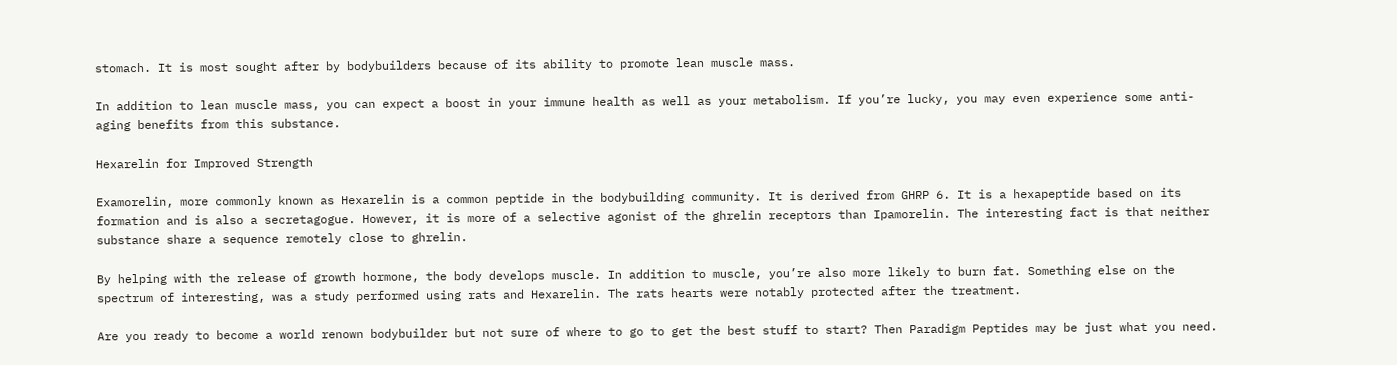stomach. It is most sought after by bodybuilders because of its ability to promote lean muscle mass.

In addition to lean muscle mass, you can expect a boost in your immune health as well as your metabolism. If you’re lucky, you may even experience some anti-aging benefits from this substance.

Hexarelin for Improved Strength

Examorelin, more commonly known as Hexarelin is a common peptide in the bodybuilding community. It is derived from GHRP 6. It is a hexapeptide based on its formation and is also a secretagogue. However, it is more of a selective agonist of the ghrelin receptors than Ipamorelin. The interesting fact is that neither substance share a sequence remotely close to ghrelin.

By helping with the release of growth hormone, the body develops muscle. In addition to muscle, you’re also more likely to burn fat. Something else on the spectrum of interesting, was a study performed using rats and Hexarelin. The rats hearts were notably protected after the treatment.

Are you ready to become a world renown bodybuilder but not sure of where to go to get the best stuff to start? Then Paradigm Peptides may be just what you need.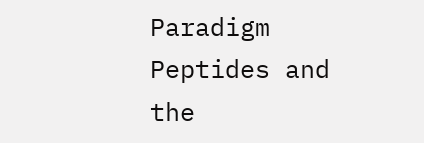Paradigm Peptides and the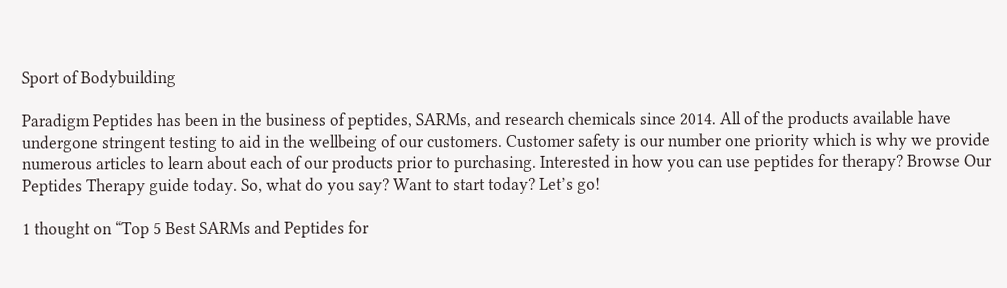Sport of Bodybuilding

Paradigm Peptides has been in the business of peptides, SARMs, and research chemicals since 2014. All of the products available have undergone stringent testing to aid in the wellbeing of our customers. Customer safety is our number one priority which is why we provide numerous articles to learn about each of our products prior to purchasing. Interested in how you can use peptides for therapy? Browse Our Peptides Therapy guide today. So, what do you say? Want to start today? Let’s go!

1 thought on “Top 5 Best SARMs and Peptides for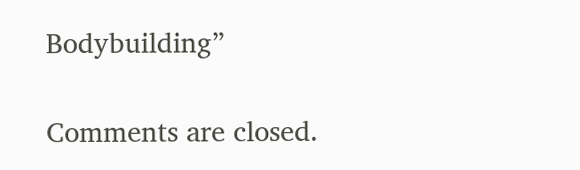Bodybuilding”

Comments are closed.